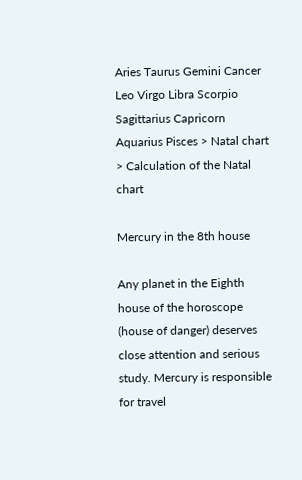Aries Taurus Gemini Cancer Leo Virgo Libra Scorpio Sagittarius Capricorn Aquarius Pisces > Natal chart > Calculation of the Natal chart

Mercury in the 8th house

Any planet in the Eighth house of the horoscope (house of danger) deserves close attention and serious study. Mercury is responsible for travel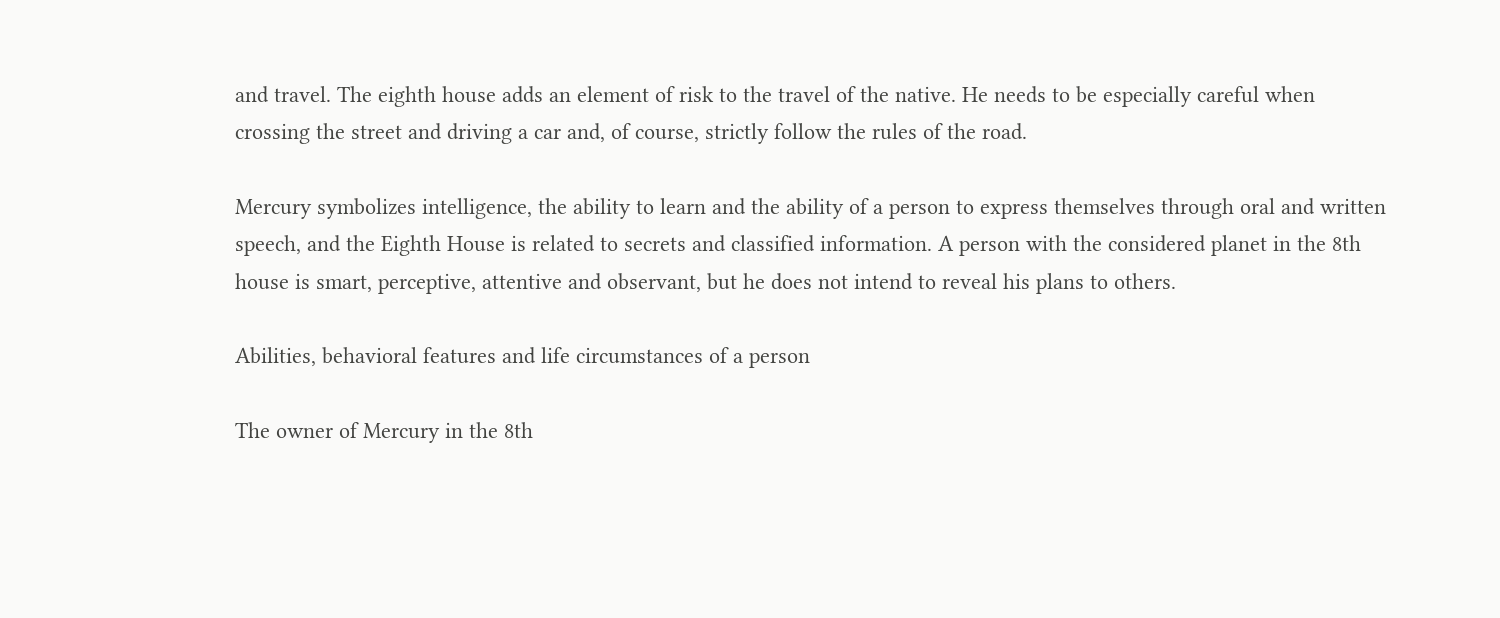and travel. The eighth house adds an element of risk to the travel of the native. He needs to be especially careful when crossing the street and driving a car and, of course, strictly follow the rules of the road.

Mercury symbolizes intelligence, the ability to learn and the ability of a person to express themselves through oral and written speech, and the Eighth House is related to secrets and classified information. A person with the considered planet in the 8th house is smart, perceptive, attentive and observant, but he does not intend to reveal his plans to others.

Abilities, behavioral features and life circumstances of a person

The owner of Mercury in the 8th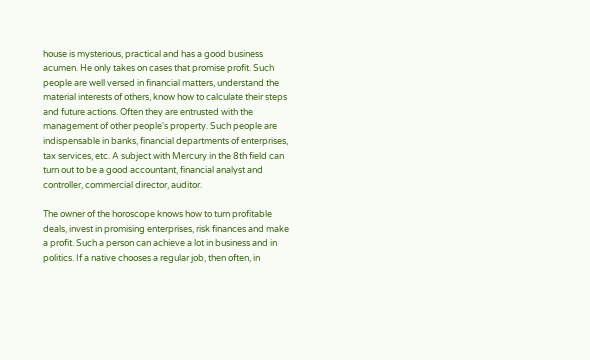house is mysterious, practical and has a good business acumen. He only takes on cases that promise profit. Such people are well versed in financial matters, understand the material interests of others, know how to calculate their steps and future actions. Often they are entrusted with the management of other people's property. Such people are indispensable in banks, financial departments of enterprises, tax services, etc. A subject with Mercury in the 8th field can turn out to be a good accountant, financial analyst and controller, commercial director, auditor.

The owner of the horoscope knows how to turn profitable deals, invest in promising enterprises, risk finances and make a profit. Such a person can achieve a lot in business and in politics. If a native chooses a regular job, then often, in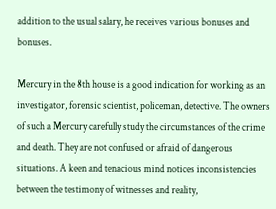addition to the usual salary, he receives various bonuses and bonuses.

Mercury in the 8th house is a good indication for working as an investigator, forensic scientist, policeman, detective. The owners of such a Mercury carefully study the circumstances of the crime and death. They are not confused or afraid of dangerous situations. A keen and tenacious mind notices inconsistencies between the testimony of witnesses and reality,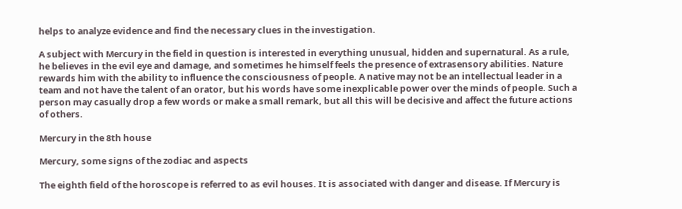helps to analyze evidence and find the necessary clues in the investigation.

A subject with Mercury in the field in question is interested in everything unusual, hidden and supernatural. As a rule, he believes in the evil eye and damage, and sometimes he himself feels the presence of extrasensory abilities. Nature rewards him with the ability to influence the consciousness of people. A native may not be an intellectual leader in a team and not have the talent of an orator, but his words have some inexplicable power over the minds of people. Such a person may casually drop a few words or make a small remark, but all this will be decisive and affect the future actions of others.

Mercury in the 8th house

Mercury, some signs of the zodiac and aspects

The eighth field of the horoscope is referred to as evil houses. It is associated with danger and disease. If Mercury is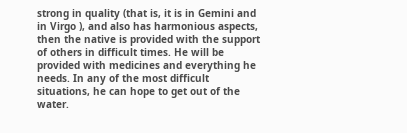strong in quality (that is, it is in Gemini and in Virgo ), and also has harmonious aspects, then the native is provided with the support of others in difficult times. He will be provided with medicines and everything he needs. In any of the most difficult situations, he can hope to get out of the water.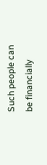Such people can be financially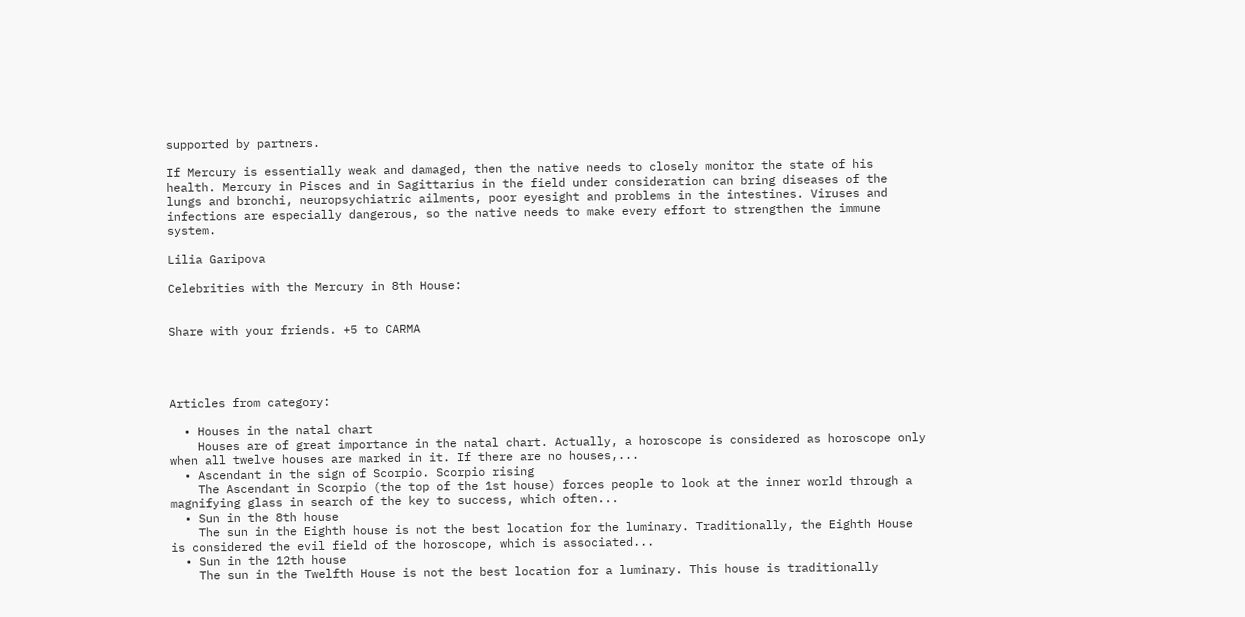supported by partners.

If Mercury is essentially weak and damaged, then the native needs to closely monitor the state of his health. Mercury in Pisces and in Sagittarius in the field under consideration can bring diseases of the lungs and bronchi, neuropsychiatric ailments, poor eyesight and problems in the intestines. Viruses and infections are especially dangerous, so the native needs to make every effort to strengthen the immune system.

Lilia Garipova

Celebrities with the Mercury in 8th House:


Share with your friends. +5 to CARMA




Articles from category:

  • Houses in the natal chart
    Houses are of great importance in the natal chart. Actually, a horoscope is considered as horoscope only when all twelve houses are marked in it. If there are no houses,...
  • Ascendant in the sign of Scorpio. Scorpio rising
    The Ascendant in Scorpio (the top of the 1st house) forces people to look at the inner world through a magnifying glass in search of the key to success, which often...
  • Sun in the 8th house
    The sun in the Eighth house is not the best location for the luminary. Traditionally, the Eighth House is considered the evil field of the horoscope, which is associated...
  • Sun in the 12th house
    The sun in the Twelfth House is not the best location for a luminary. This house is traditionally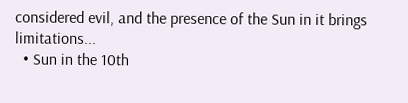considered evil, and the presence of the Sun in it brings limitations...
  • Sun in the 10th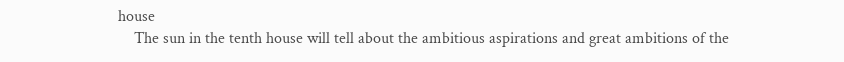house
    The sun in the tenth house will tell about the ambitious aspirations and great ambitions of the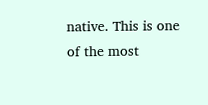native. This is one of the most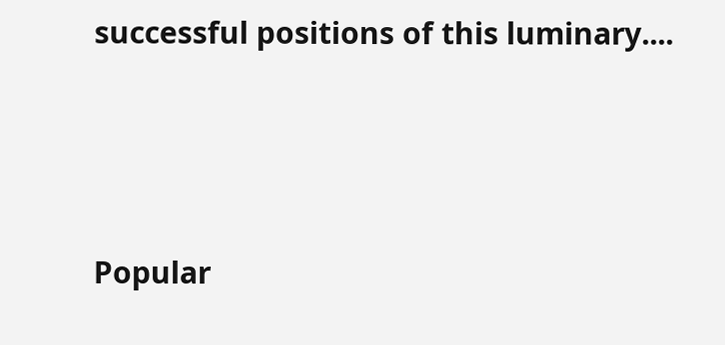successful positions of this luminary....



Popular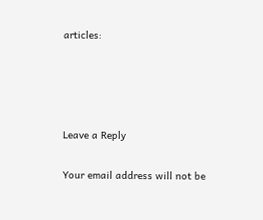articles:




Leave a Reply

Your email address will not be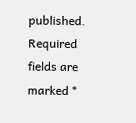published. Required fields are marked *